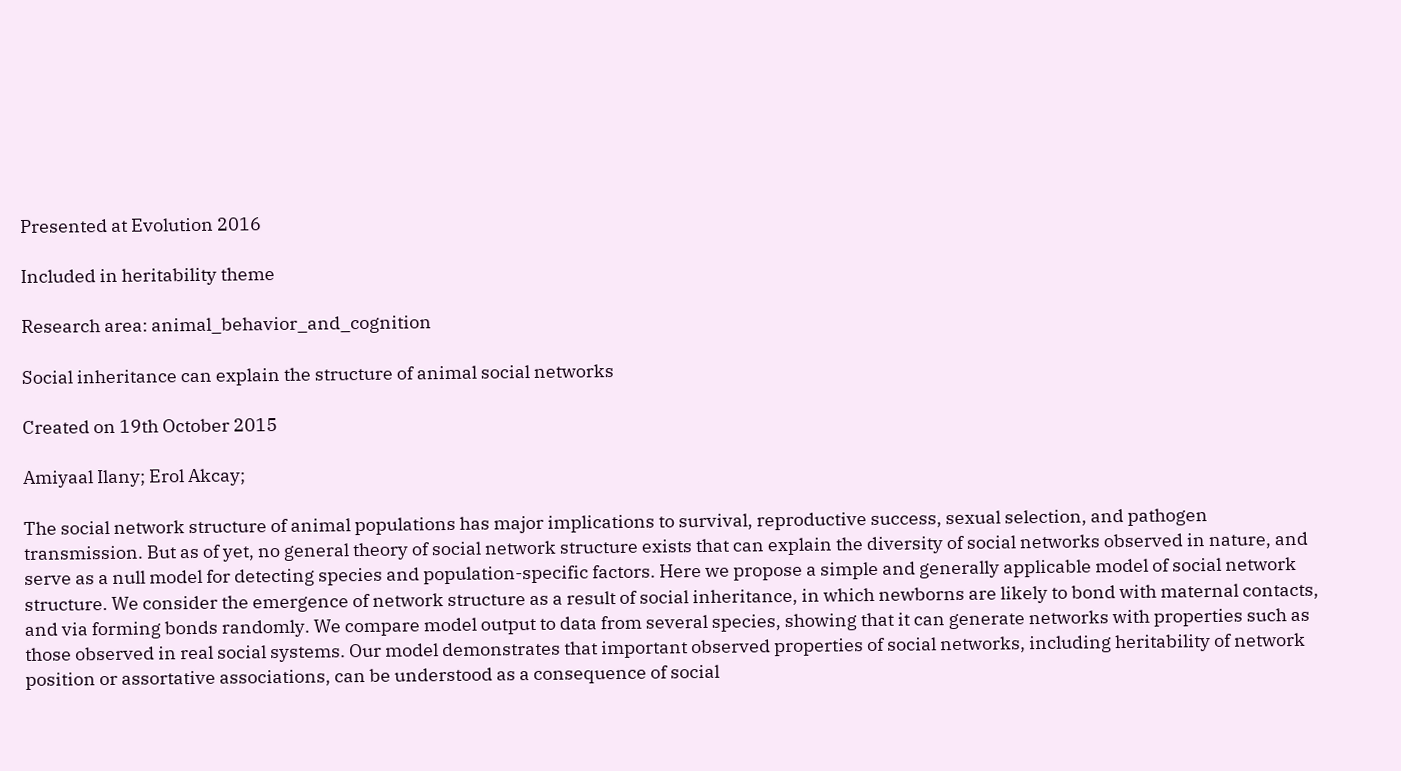Presented at Evolution 2016

Included in heritability theme

Research area: animal_behavior_and_cognition

Social inheritance can explain the structure of animal social networks

Created on 19th October 2015

Amiyaal Ilany; Erol Akcay;

The social network structure of animal populations has major implications to survival, reproductive success, sexual selection, and pathogen transmission. But as of yet, no general theory of social network structure exists that can explain the diversity of social networks observed in nature, and serve as a null model for detecting species and population-specific factors. Here we propose a simple and generally applicable model of social network structure. We consider the emergence of network structure as a result of social inheritance, in which newborns are likely to bond with maternal contacts, and via forming bonds randomly. We compare model output to data from several species, showing that it can generate networks with properties such as those observed in real social systems. Our model demonstrates that important observed properties of social networks, including heritability of network position or assortative associations, can be understood as a consequence of social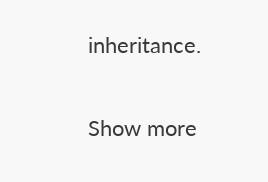inheritance.

Show more